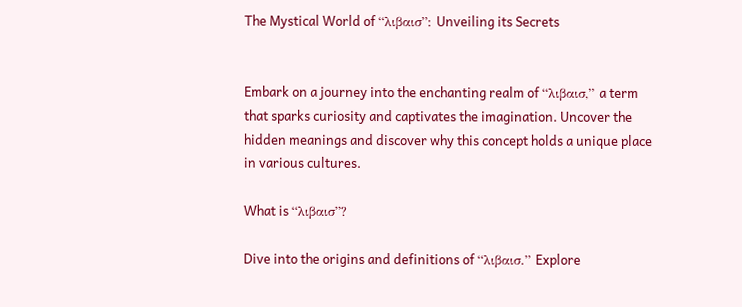The Mystical World of “λιβαισ”: Unveiling its Secrets


Embark on a journey into the enchanting realm of “λιβαισ,” a term that sparks curiosity and captivates the imagination. Uncover the hidden meanings and discover why this concept holds a unique place in various cultures.

What is “λιβαισ”?

Dive into the origins and definitions of “λιβαισ.” Explore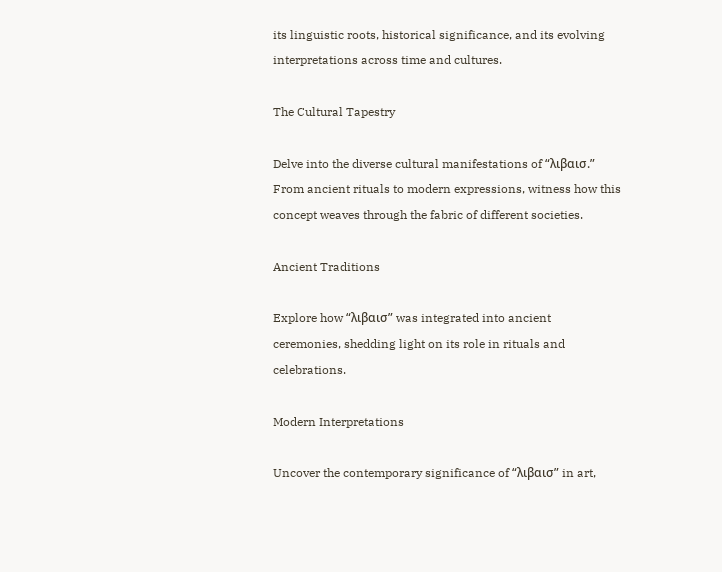its linguistic roots, historical significance, and its evolving interpretations across time and cultures.

The Cultural Tapestry

Delve into the diverse cultural manifestations of “λιβαισ.” From ancient rituals to modern expressions, witness how this concept weaves through the fabric of different societies.

Ancient Traditions

Explore how “λιβαισ” was integrated into ancient ceremonies, shedding light on its role in rituals and celebrations.

Modern Interpretations

Uncover the contemporary significance of “λιβαισ” in art,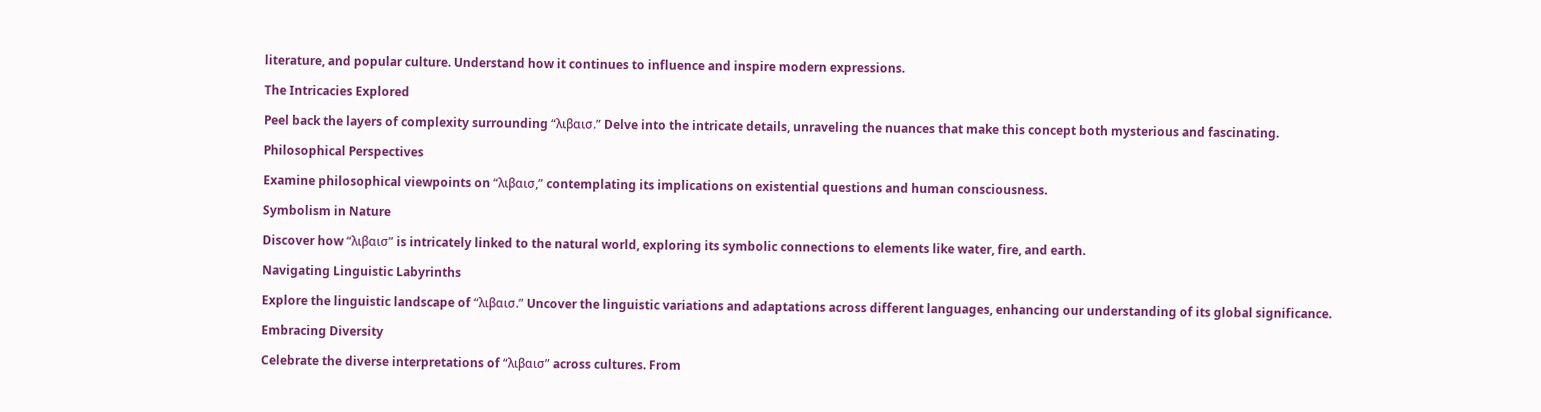literature, and popular culture. Understand how it continues to influence and inspire modern expressions.

The Intricacies Explored

Peel back the layers of complexity surrounding “λιβαισ.” Delve into the intricate details, unraveling the nuances that make this concept both mysterious and fascinating.

Philosophical Perspectives

Examine philosophical viewpoints on “λιβαισ,” contemplating its implications on existential questions and human consciousness.

Symbolism in Nature

Discover how “λιβαισ” is intricately linked to the natural world, exploring its symbolic connections to elements like water, fire, and earth.

Navigating Linguistic Labyrinths

Explore the linguistic landscape of “λιβαισ.” Uncover the linguistic variations and adaptations across different languages, enhancing our understanding of its global significance.

Embracing Diversity

Celebrate the diverse interpretations of “λιβαισ” across cultures. From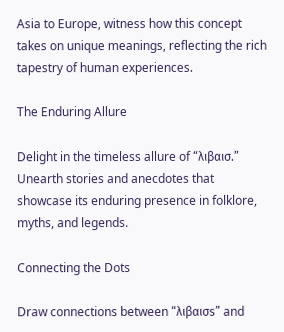Asia to Europe, witness how this concept takes on unique meanings, reflecting the rich tapestry of human experiences.

The Enduring Allure

Delight in the timeless allure of “λιβαισ.” Unearth stories and anecdotes that showcase its enduring presence in folklore, myths, and legends.

Connecting the Dots

Draw connections between “λιβαισs” and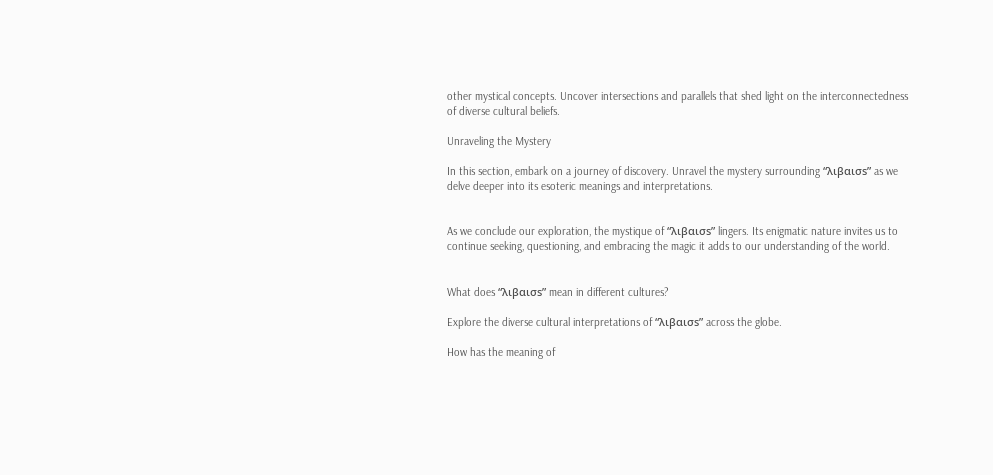other mystical concepts. Uncover intersections and parallels that shed light on the interconnectedness of diverse cultural beliefs.

Unraveling the Mystery

In this section, embark on a journey of discovery. Unravel the mystery surrounding “λιβαισs” as we delve deeper into its esoteric meanings and interpretations.


As we conclude our exploration, the mystique of “λιβαισs” lingers. Its enigmatic nature invites us to continue seeking, questioning, and embracing the magic it adds to our understanding of the world.


What does “λιβαισs” mean in different cultures?

Explore the diverse cultural interpretations of “λιβαισs” across the globe.

How has the meaning of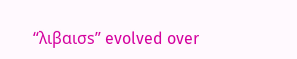“λιβαισs” evolved over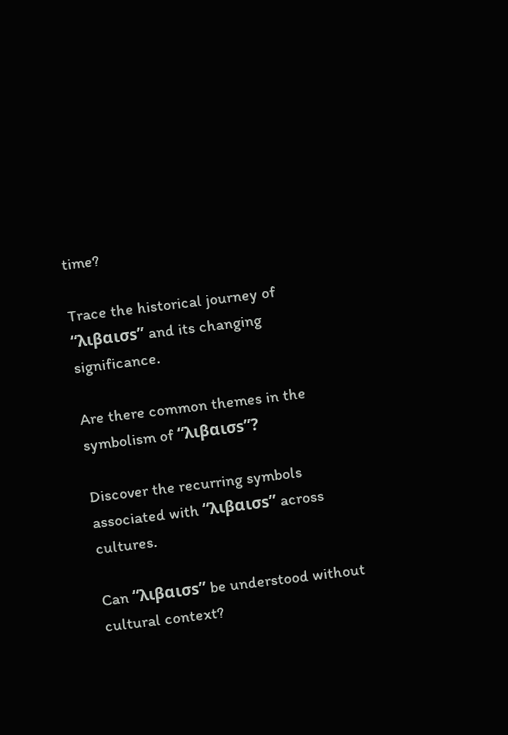time?

Trace the historical journey of “λιβαισs” and its changing significance.

Are there common themes in the symbolism of “λιβαισs”?

Discover the recurring symbols associated with “λιβαισs” across cultures.

Can “λιβαισs” be understood without cultural context?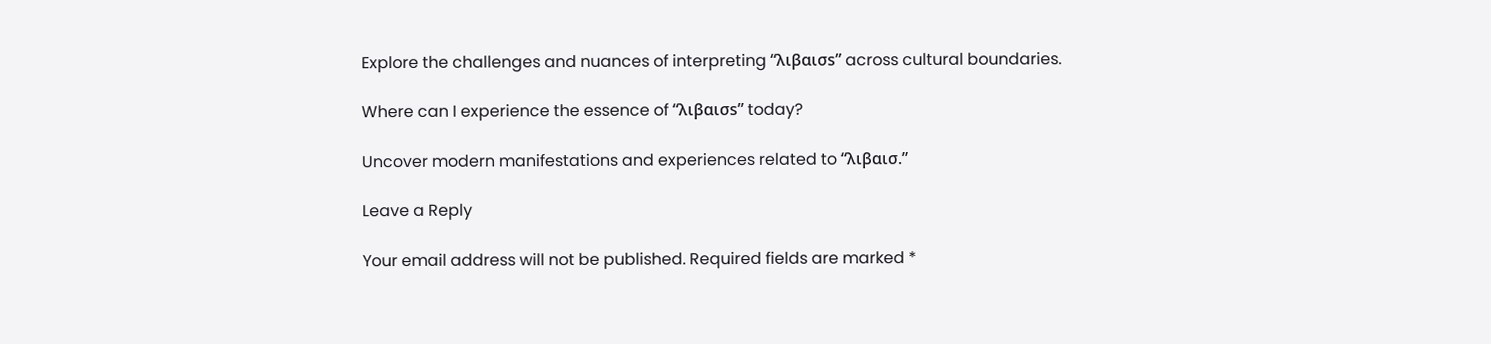Explore the challenges and nuances of interpreting “λιβαισs” across cultural boundaries.

Where can I experience the essence of “λιβαισs” today?

Uncover modern manifestations and experiences related to “λιβαισ.”

Leave a Reply

Your email address will not be published. Required fields are marked *